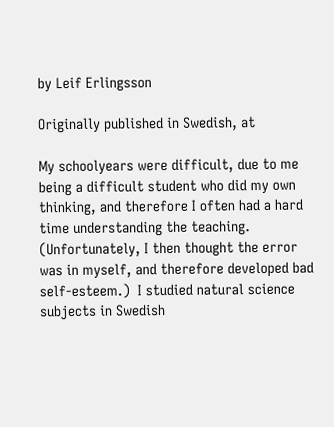by Leif Erlingsson

Originally published in Swedish, at

My schoolyears were difficult, due to me being a difficult student who did my own thinking, and therefore I often had a hard time understanding the teaching.  (Unfortunately, I then thought the error was in myself, and therefore developed bad self-esteem.)  I studied natural science subjects in Swedish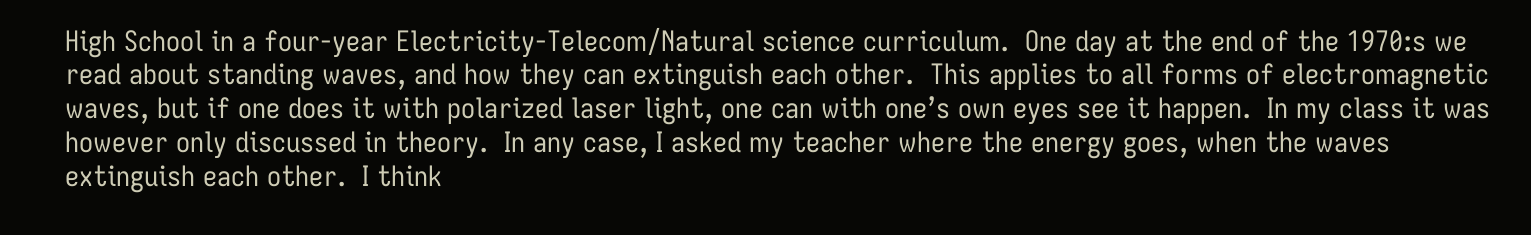High School in a four-year Electricity-Telecom/Natural science curriculum.  One day at the end of the 1970:s we read about standing waves, and how they can extinguish each other.  This applies to all forms of electromagnetic waves, but if one does it with polarized laser light, one can with one’s own eyes see it happen.  In my class it was however only discussed in theory.  In any case, I asked my teacher where the energy goes, when the waves extinguish each other.  I think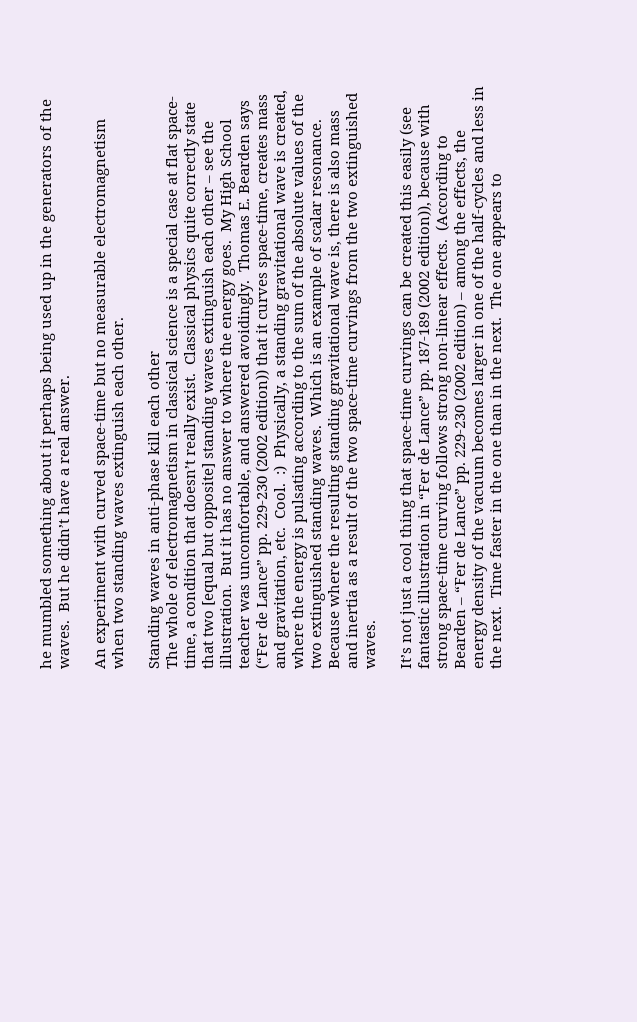he mumbled something about it perhaps being used up in the generators of the waves.  But he didn’t have a real answer.

An experiment with curved space-time but no measurable electromagnetism when two standing waves extinguish each other.

Standing waves in anti-phase kill each other
The whole of electromagnetism in classical science is a special case at flat space-time, a condition that doesn’t really exist.  Classical physics quite correctly state that two [equal but opposite] standing waves extinguish each other – see the illustration.  But it has no answer to where the energy goes.  My High School teacher was uncomfortable, and answered avoidingly.  Thomas E. Bearden says (“Fer de Lance” pp. 229-230 (2002 edition)) that it curves space-time, creates mass and gravitation, etc.  Cool.  :)  Physically, a standing gravitational wave is created, where the energy is pulsating according to the sum of the absolute values of the two extinguished standing waves.  Which is an example of scalar resonance.  Because where the resulting standing gravitational wave is, there is also mass and inertia as a result of the two space-time curvings from the two extinguished waves.

It’s not just a cool thing that space-time curvings can be created this easily (see fantastic illustration in “Fer de Lance” pp. 187-189 (2002 edition)), because with strong space-time curving follows strong non-linear effects.  (According to Bearden – “Fer de Lance” pp. 229-230 (2002 edition) – among the effects, the energy density of the vacuum becomes larger in one of the half-cycles and less in the next.  Time faster in the one than in the next.  The one appears to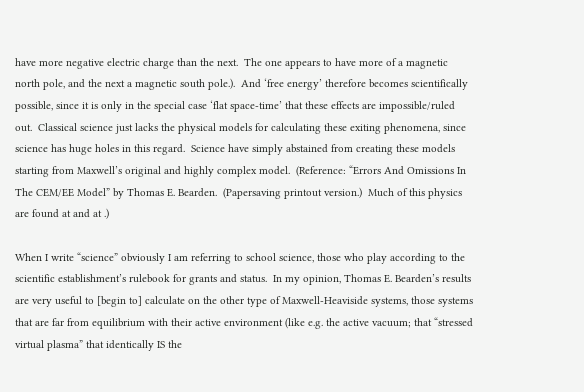have more negative electric charge than the next.  The one appears to have more of a magnetic north pole, and the next a magnetic south pole.).  And ‘free energy’ therefore becomes scientifically possible, since it is only in the special case ‘flat space-time’ that these effects are impossible/ruled out.  Classical science just lacks the physical models for calculating these exiting phenomena, since science has huge holes in this regard.  Science have simply abstained from creating these models starting from Maxwell’s original and highly complex model.  (Reference: “Errors And Omissions In The CEM/EE Model” by Thomas E. Bearden.  (Papersaving printout version.)  Much of this physics are found at and at .)

When I write “science” obviously I am referring to school science, those who play according to the scientific establishment’s rulebook for grants and status.  In my opinion, Thomas E. Bearden’s results are very useful to [begin to] calculate on the other type of Maxwell-Heaviside systems, those systems that are far from equilibrium with their active environment (like e.g. the active vacuum; that “stressed virtual plasma” that identically IS the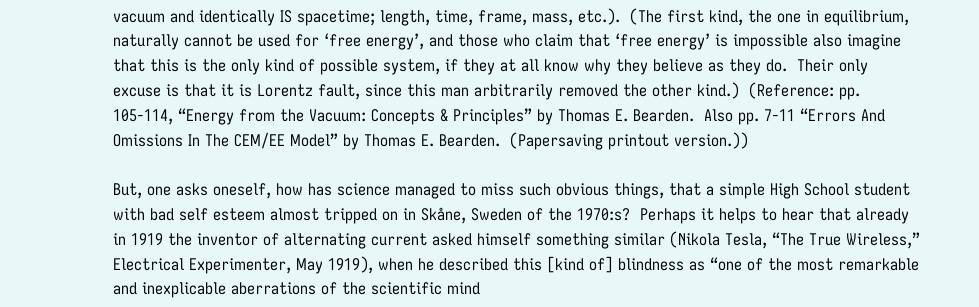vacuum and identically IS spacetime; length, time, frame, mass, etc.).  (The first kind, the one in equilibrium, naturally cannot be used for ‘free energy’, and those who claim that ‘free energy’ is impossible also imagine that this is the only kind of possible system, if they at all know why they believe as they do.  Their only excuse is that it is Lorentz fault, since this man arbitrarily removed the other kind.)  (Reference: pp. 105-114, “Energy from the Vacuum: Concepts & Principles” by Thomas E. Bearden.  Also pp. 7-11 “Errors And Omissions In The CEM/EE Model” by Thomas E. Bearden.  (Papersaving printout version.))

But, one asks oneself, how has science managed to miss such obvious things, that a simple High School student with bad self esteem almost tripped on in Skåne, Sweden of the 1970:s?  Perhaps it helps to hear that already in 1919 the inventor of alternating current asked himself something similar (Nikola Tesla, “The True Wireless,” Electrical Experimenter, May 1919), when he described this [kind of] blindness as “one of the most remarkable and inexplicable aberrations of the scientific mind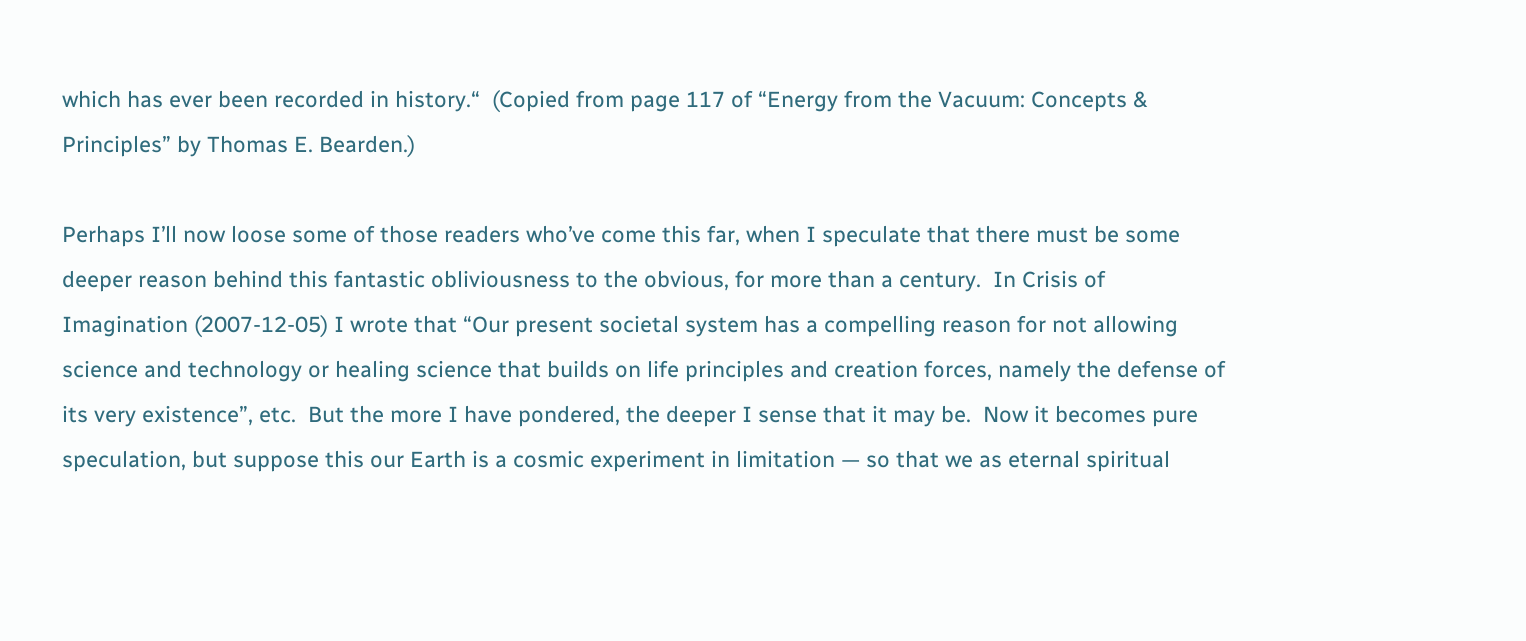which has ever been recorded in history.“  (Copied from page 117 of “Energy from the Vacuum: Concepts & Principles” by Thomas E. Bearden.)

Perhaps I’ll now loose some of those readers who’ve come this far, when I speculate that there must be some deeper reason behind this fantastic obliviousness to the obvious, for more than a century.  In Crisis of Imagination (2007-12-05) I wrote that “Our present societal system has a compelling reason for not allowing science and technology or healing science that builds on life principles and creation forces, namely the defense of its very existence”, etc.  But the more I have pondered, the deeper I sense that it may be.  Now it becomes pure speculation, but suppose this our Earth is a cosmic experiment in limitation — so that we as eternal spiritual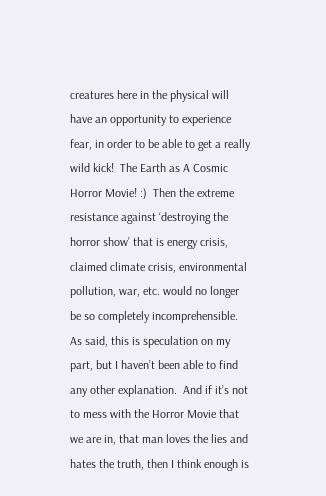creatures here in the physical will have an opportunity to experience fear, in order to be able to get a really wild kick!  The Earth as A Cosmic Horror Movie! :)  Then the extreme resistance against ‘destroying the horror show’ that is energy crisis, claimed climate crisis, environmental pollution, war, etc. would no longer be so completely incomprehensible.  As said, this is speculation on my part, but I haven’t been able to find any other explanation.  And if it’s not to mess with the Horror Movie that we are in, that man loves the lies and hates the truth, then I think enough is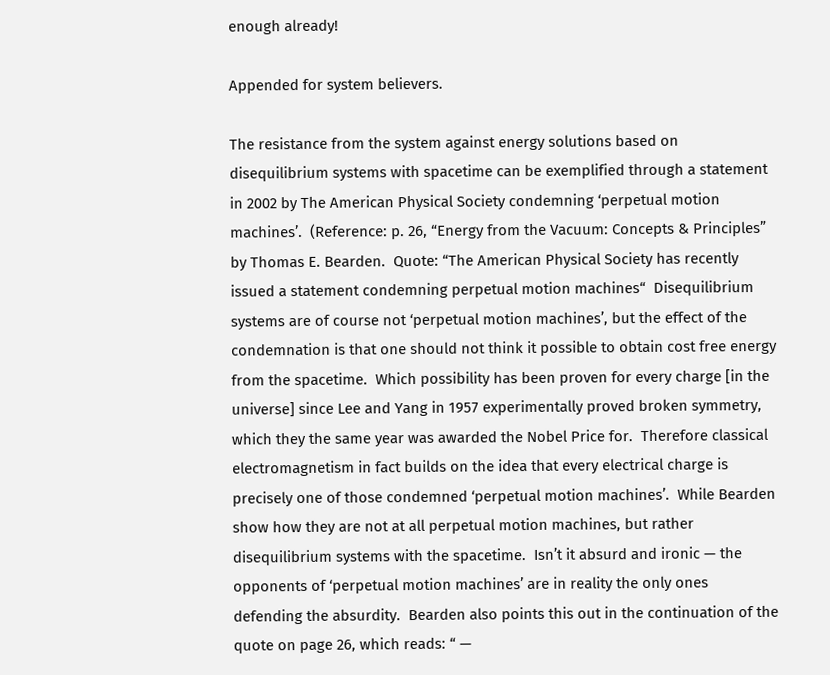enough already!

Appended for system believers.

The resistance from the system against energy solutions based on disequilibrium systems with spacetime can be exemplified through a statement in 2002 by The American Physical Society condemning ‘perpetual motion machines’.  (Reference: p. 26, “Energy from the Vacuum: Concepts & Principles” by Thomas E. Bearden.  Quote: “The American Physical Society has recently issued a statement condemning perpetual motion machines“  Disequilibrium systems are of course not ‘perpetual motion machines’, but the effect of the condemnation is that one should not think it possible to obtain cost free energy from the spacetime.  Which possibility has been proven for every charge [in the universe] since Lee and Yang in 1957 experimentally proved broken symmetry, which they the same year was awarded the Nobel Price for.  Therefore classical electromagnetism in fact builds on the idea that every electrical charge is precisely one of those condemned ‘perpetual motion machines’.  While Bearden show how they are not at all perpetual motion machines, but rather disequilibrium systems with the spacetime.  Isn’t it absurd and ironic — the opponents of ‘perpetual motion machines’ are in reality the only ones defending the absurdity.  Bearden also points this out in the continuation of the quote on page 26, which reads: “ —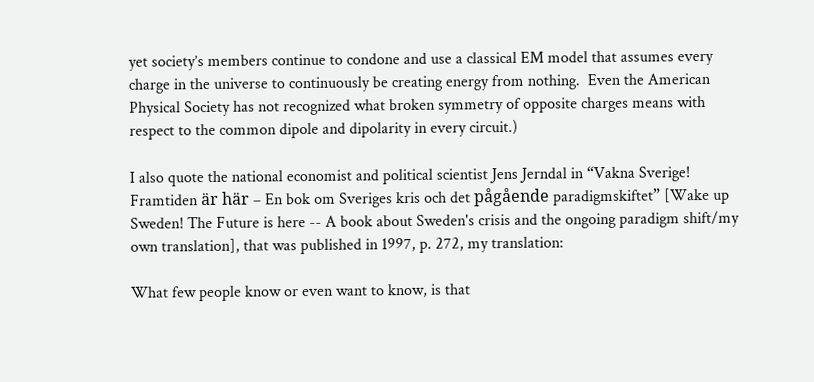yet society’s members continue to condone and use a classical EM model that assumes every charge in the universe to continuously be creating energy from nothing.  Even the American Physical Society has not recognized what broken symmetry of opposite charges means with respect to the common dipole and dipolarity in every circuit.)

I also quote the national economist and political scientist Jens Jerndal in “Vakna Sverige! Framtiden är här – En bok om Sveriges kris och det pågående paradigmskiftet” [Wake up Sweden! The Future is here -- A book about Sweden's crisis and the ongoing paradigm shift/my own translation], that was published in 1997, p. 272, my translation:

What few people know or even want to know, is that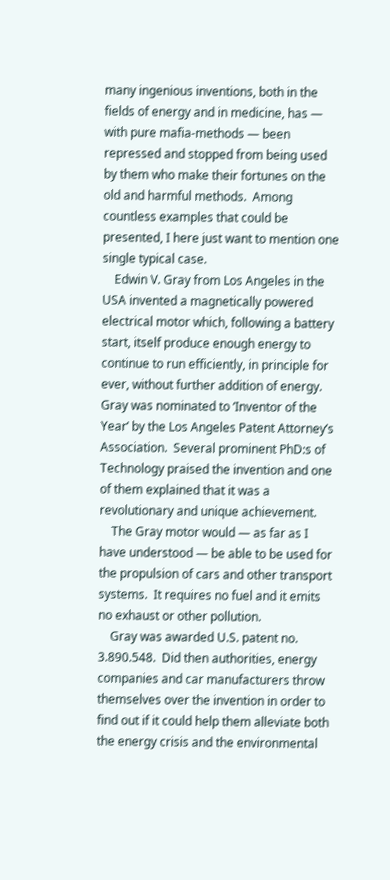many ingenious inventions, both in the fields of energy and in medicine, has — with pure mafia-methods — been repressed and stopped from being used by them who make their fortunes on the old and harmful methods.  Among countless examples that could be presented, I here just want to mention one single typical case.
    Edwin V. Gray from Los Angeles in the USA invented a magnetically powered electrical motor which, following a battery start, itself produce enough energy to continue to run efficiently, in principle for ever, without further addition of energy.  Gray was nominated to ‘Inventor of the Year’ by the Los Angeles Patent Attorney’s Association.  Several prominent PhD:s of Technology praised the invention and one of them explained that it was a revolutionary and unique achievement.
    The Gray motor would — as far as I have understood — be able to be used for the propulsion of cars and other transport systems.  It requires no fuel and it emits no exhaust or other pollution.
    Gray was awarded U.S. patent no. 3.890.548.  Did then authorities, energy companies and car manufacturers throw themselves over the invention in order to find out if it could help them alleviate both the energy crisis and the environmental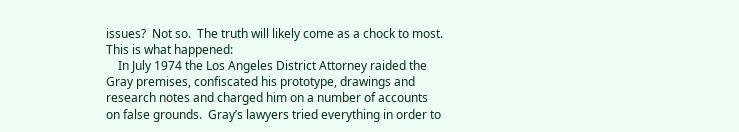issues?  Not so.  The truth will likely come as a chock to most.  This is what happened:
    In July 1974 the Los Angeles District Attorney raided the Gray premises, confiscated his prototype, drawings and research notes and charged him on a number of accounts on false grounds.  Gray’s lawyers tried everything in order to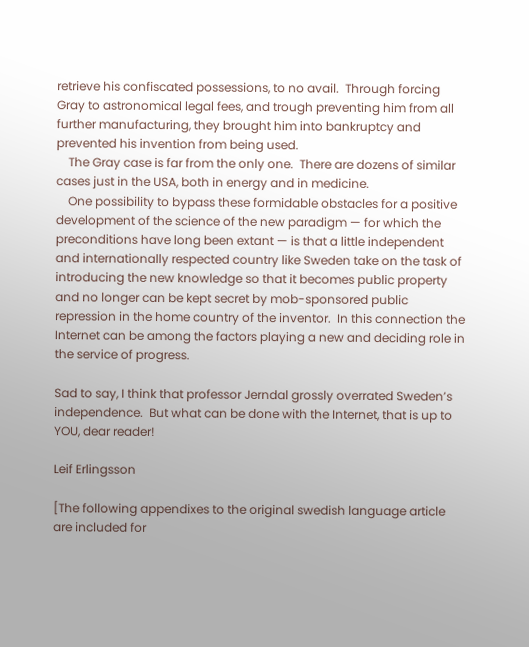retrieve his confiscated possessions, to no avail.  Through forcing Gray to astronomical legal fees, and trough preventing him from all further manufacturing, they brought him into bankruptcy and prevented his invention from being used.
    The Gray case is far from the only one.  There are dozens of similar cases just in the USA, both in energy and in medicine.
    One possibility to bypass these formidable obstacles for a positive development of the science of the new paradigm — for which the preconditions have long been extant — is that a little independent and internationally respected country like Sweden take on the task of introducing the new knowledge so that it becomes public property and no longer can be kept secret by mob-sponsored public repression in the home country of the inventor.  In this connection the Internet can be among the factors playing a new and deciding role in the service of progress.

Sad to say, I think that professor Jerndal grossly overrated Sweden’s independence.  But what can be done with the Internet, that is up to YOU, dear reader!

Leif Erlingsson

[The following appendixes to the original swedish language article are included for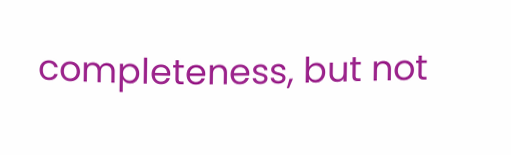completeness, but not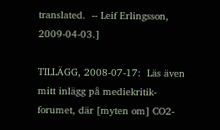translated.  -- Leif Erlingsson, 2009-04-03.]

TILLÄGG, 2008-07-17:  Läs även mitt inlägg på mediekritik-forumet, där [myten om] CO2-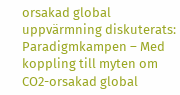orsakad global uppvärmning diskuterats:  Paradigmkampen – Med koppling till myten om CO2-orsakad global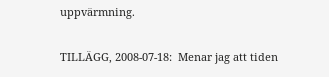uppvärmning.

TILLÄGG, 2008-07-18:  Menar jag att tiden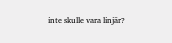inte skulle vara linjär?